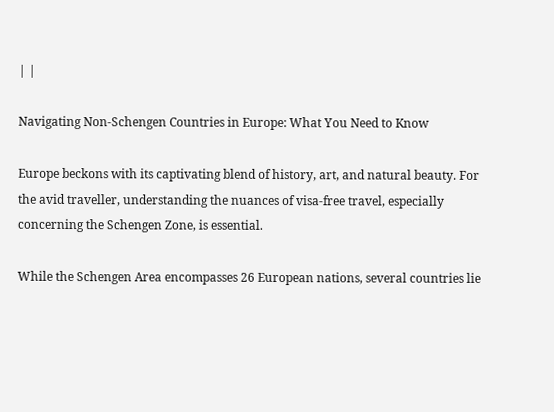| |

Navigating Non-Schengen Countries in Europe: What You Need to Know

Europe beckons with its captivating blend of history, art, and natural beauty. For the avid traveller, understanding the nuances of visa-free travel, especially concerning the Schengen Zone, is essential.

While the Schengen Area encompasses 26 European nations, several countries lie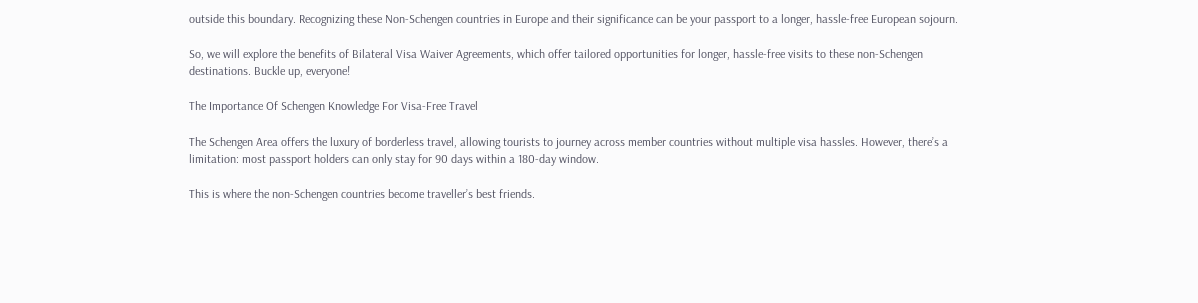outside this boundary. Recognizing these Non-Schengen countries in Europe and their significance can be your passport to a longer, hassle-free European sojourn.

So, we will explore the benefits of Bilateral Visa Waiver Agreements, which offer tailored opportunities for longer, hassle-free visits to these non-Schengen destinations. Buckle up, everyone!

The Importance Of Schengen Knowledge For Visa-Free Travel

The Schengen Area offers the luxury of borderless travel, allowing tourists to journey across member countries without multiple visa hassles. However, there’s a limitation: most passport holders can only stay for 90 days within a 180-day window.

This is where the non-Schengen countries become traveller’s best friends.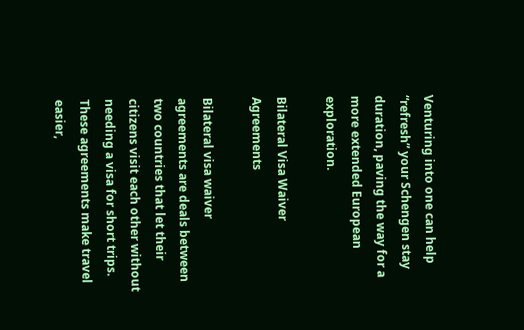Venturing into one can help “refresh” your Schengen stay duration, paving the way for a more extended European exploration.

Bilateral Visa Waiver Agreements

Bilateral visa waiver agreements are deals between two countries that let their citizens visit each other without needing a visa for short trips. These agreements make travel easier,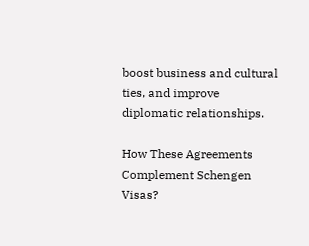boost business and cultural ties, and improve diplomatic relationships.

How These Agreements Complement Schengen Visas?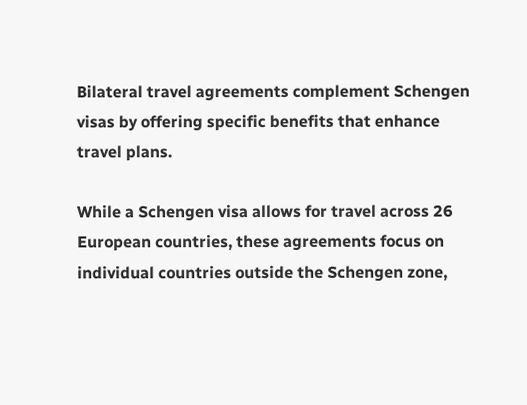Bilateral travel agreements complement Schengen visas by offering specific benefits that enhance travel plans.

While a Schengen visa allows for travel across 26 European countries, these agreements focus on individual countries outside the Schengen zone,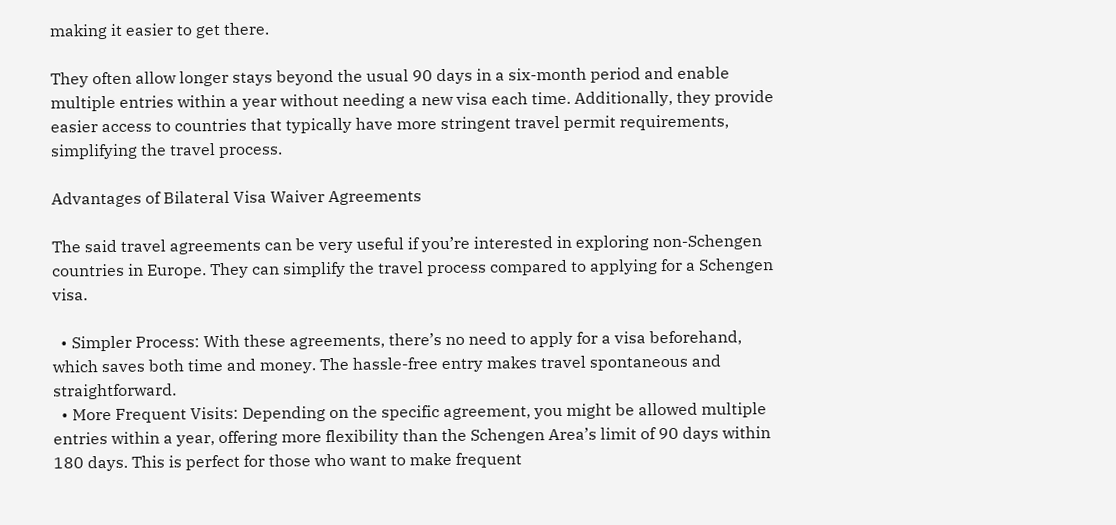making it easier to get there.

They often allow longer stays beyond the usual 90 days in a six-month period and enable multiple entries within a year without needing a new visa each time. Additionally, they provide easier access to countries that typically have more stringent travel permit requirements, simplifying the travel process.

Advantages of Bilateral Visa Waiver Agreements

The said travel agreements can be very useful if you’re interested in exploring non-Schengen countries in Europe. They can simplify the travel process compared to applying for a Schengen visa.

  • Simpler Process: With these agreements, there’s no need to apply for a visa beforehand, which saves both time and money. The hassle-free entry makes travel spontaneous and straightforward.
  • More Frequent Visits: Depending on the specific agreement, you might be allowed multiple entries within a year, offering more flexibility than the Schengen Area’s limit of 90 days within 180 days. This is perfect for those who want to make frequent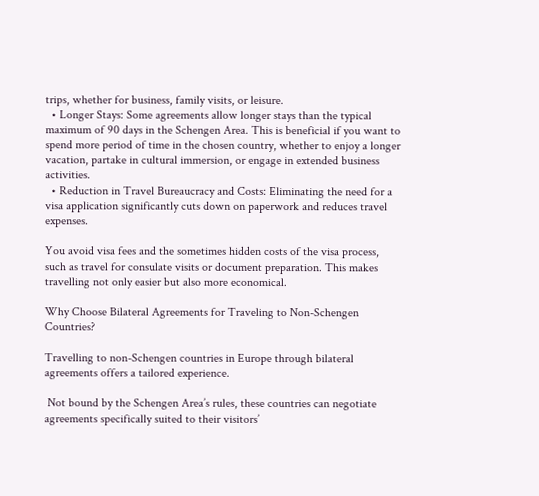trips, whether for business, family visits, or leisure.
  • Longer Stays: Some agreements allow longer stays than the typical maximum of 90 days in the Schengen Area. This is beneficial if you want to spend more period of time in the chosen country, whether to enjoy a longer vacation, partake in cultural immersion, or engage in extended business activities.
  • Reduction in Travel Bureaucracy and Costs: Eliminating the need for a visa application significantly cuts down on paperwork and reduces travel expenses.

You avoid visa fees and the sometimes hidden costs of the visa process, such as travel for consulate visits or document preparation. This makes travelling not only easier but also more economical.

Why Choose Bilateral Agreements for Traveling to Non-Schengen Countries?

Travelling to non-Schengen countries in Europe through bilateral agreements offers a tailored experience.

 Not bound by the Schengen Area’s rules, these countries can negotiate agreements specifically suited to their visitors’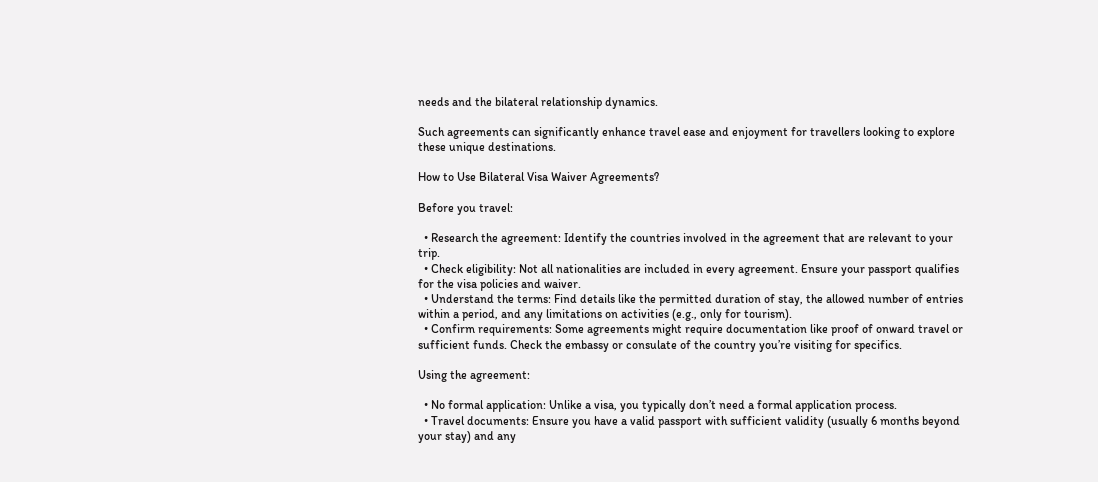needs and the bilateral relationship dynamics.

Such agreements can significantly enhance travel ease and enjoyment for travellers looking to explore these unique destinations.

How to Use Bilateral Visa Waiver Agreements?

Before you travel:

  • Research the agreement: Identify the countries involved in the agreement that are relevant to your trip.
  • Check eligibility: Not all nationalities are included in every agreement. Ensure your passport qualifies for the visa policies and waiver.
  • Understand the terms: Find details like the permitted duration of stay, the allowed number of entries within a period, and any limitations on activities (e.g., only for tourism).
  • Confirm requirements: Some agreements might require documentation like proof of onward travel or sufficient funds. Check the embassy or consulate of the country you’re visiting for specifics.

Using the agreement:

  • No formal application: Unlike a visa, you typically don’t need a formal application process.
  • Travel documents: Ensure you have a valid passport with sufficient validity (usually 6 months beyond your stay) and any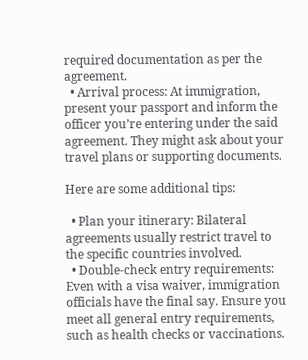required documentation as per the agreement.
  • Arrival process: At immigration, present your passport and inform the officer you’re entering under the said agreement. They might ask about your travel plans or supporting documents.

Here are some additional tips:

  • Plan your itinerary: Bilateral agreements usually restrict travel to the specific countries involved.
  • Double-check entry requirements: Even with a visa waiver, immigration officials have the final say. Ensure you meet all general entry requirements, such as health checks or vaccinations.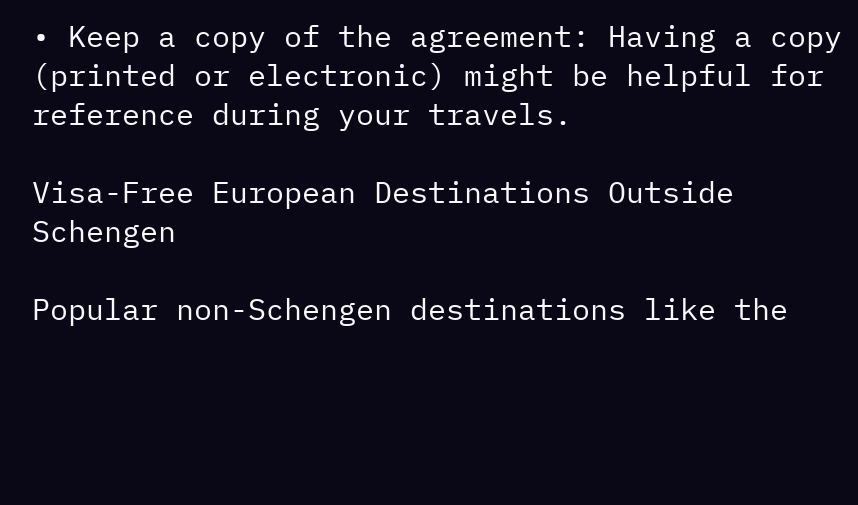• Keep a copy of the agreement: Having a copy (printed or electronic) might be helpful for reference during your travels.

Visa-Free European Destinations Outside Schengen

Popular non-Schengen destinations like the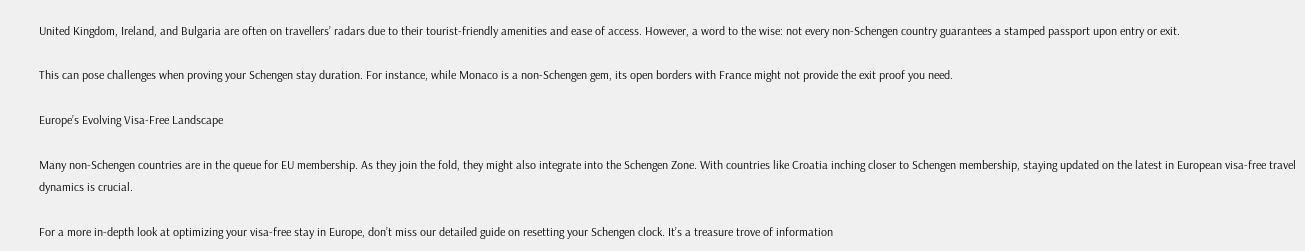United Kingdom, Ireland, and Bulgaria are often on travellers’ radars due to their tourist-friendly amenities and ease of access. However, a word to the wise: not every non-Schengen country guarantees a stamped passport upon entry or exit.

This can pose challenges when proving your Schengen stay duration. For instance, while Monaco is a non-Schengen gem, its open borders with France might not provide the exit proof you need.

Europe’s Evolving Visa-Free Landscape

Many non-Schengen countries are in the queue for EU membership. As they join the fold, they might also integrate into the Schengen Zone. With countries like Croatia inching closer to Schengen membership, staying updated on the latest in European visa-free travel dynamics is crucial.

For a more in-depth look at optimizing your visa-free stay in Europe, don’t miss our detailed guide on resetting your Schengen clock. It’s a treasure trove of information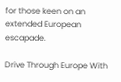for those keen on an extended European escapade.

Drive Through Europe With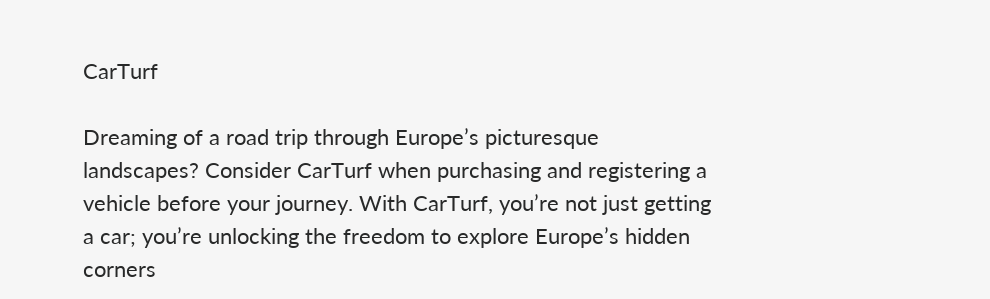CarTurf

Dreaming of a road trip through Europe’s picturesque landscapes? Consider CarTurf when purchasing and registering a vehicle before your journey. With CarTurf, you’re not just getting a car; you’re unlocking the freedom to explore Europe’s hidden corners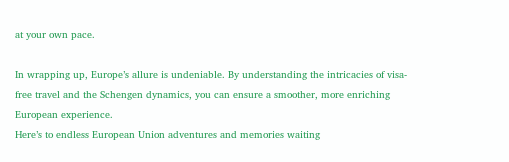at your own pace.

In wrapping up, Europe’s allure is undeniable. By understanding the intricacies of visa-free travel and the Schengen dynamics, you can ensure a smoother, more enriching European experience.
Here’s to endless European Union adventures and memories waiting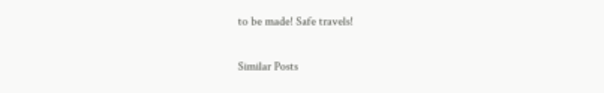to be made! Safe travels!

Similar Posts